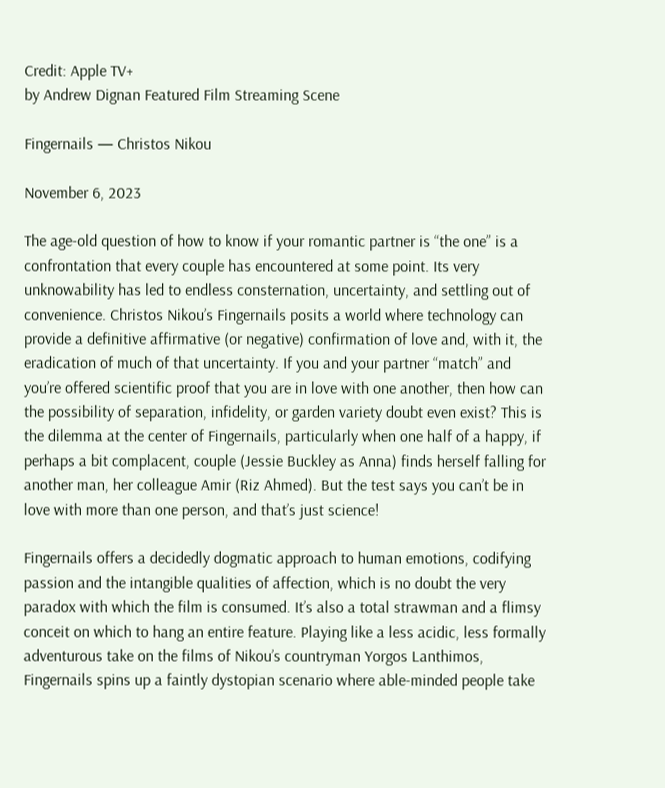Credit: Apple TV+
by Andrew Dignan Featured Film Streaming Scene

Fingernails — Christos Nikou

November 6, 2023

The age-old question of how to know if your romantic partner is “the one” is a confrontation that every couple has encountered at some point. Its very unknowability has led to endless consternation, uncertainty, and settling out of convenience. Christos Nikou’s Fingernails posits a world where technology can provide a definitive affirmative (or negative) confirmation of love and, with it, the eradication of much of that uncertainty. If you and your partner “match” and you’re offered scientific proof that you are in love with one another, then how can the possibility of separation, infidelity, or garden variety doubt even exist? This is the dilemma at the center of Fingernails, particularly when one half of a happy, if perhaps a bit complacent, couple (Jessie Buckley as Anna) finds herself falling for another man, her colleague Amir (Riz Ahmed). But the test says you can’t be in love with more than one person, and that’s just science!

Fingernails offers a decidedly dogmatic approach to human emotions, codifying passion and the intangible qualities of affection, which is no doubt the very paradox with which the film is consumed. It’s also a total strawman and a flimsy conceit on which to hang an entire feature. Playing like a less acidic, less formally adventurous take on the films of Nikou’s countryman Yorgos Lanthimos, Fingernails spins up a faintly dystopian scenario where able-minded people take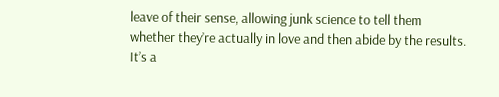leave of their sense, allowing junk science to tell them whether they’re actually in love and then abide by the results. It’s a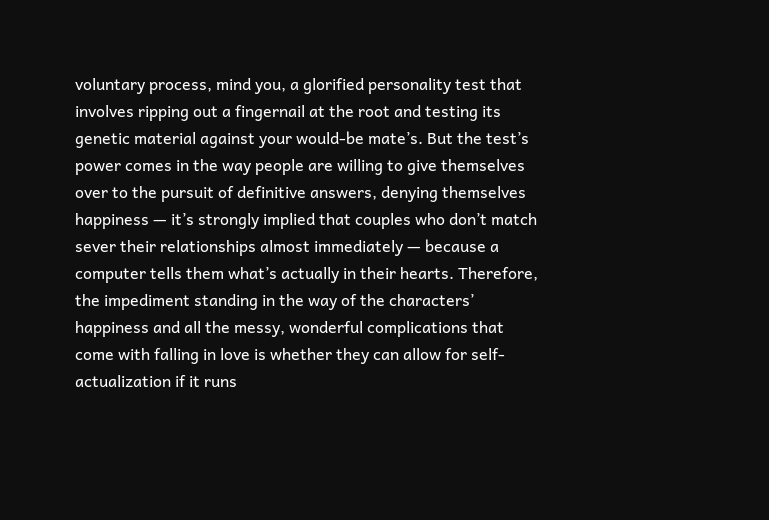voluntary process, mind you, a glorified personality test that involves ripping out a fingernail at the root and testing its genetic material against your would-be mate’s. But the test’s power comes in the way people are willing to give themselves over to the pursuit of definitive answers, denying themselves happiness — it’s strongly implied that couples who don’t match sever their relationships almost immediately — because a computer tells them what’s actually in their hearts. Therefore, the impediment standing in the way of the characters’ happiness and all the messy, wonderful complications that come with falling in love is whether they can allow for self-actualization if it runs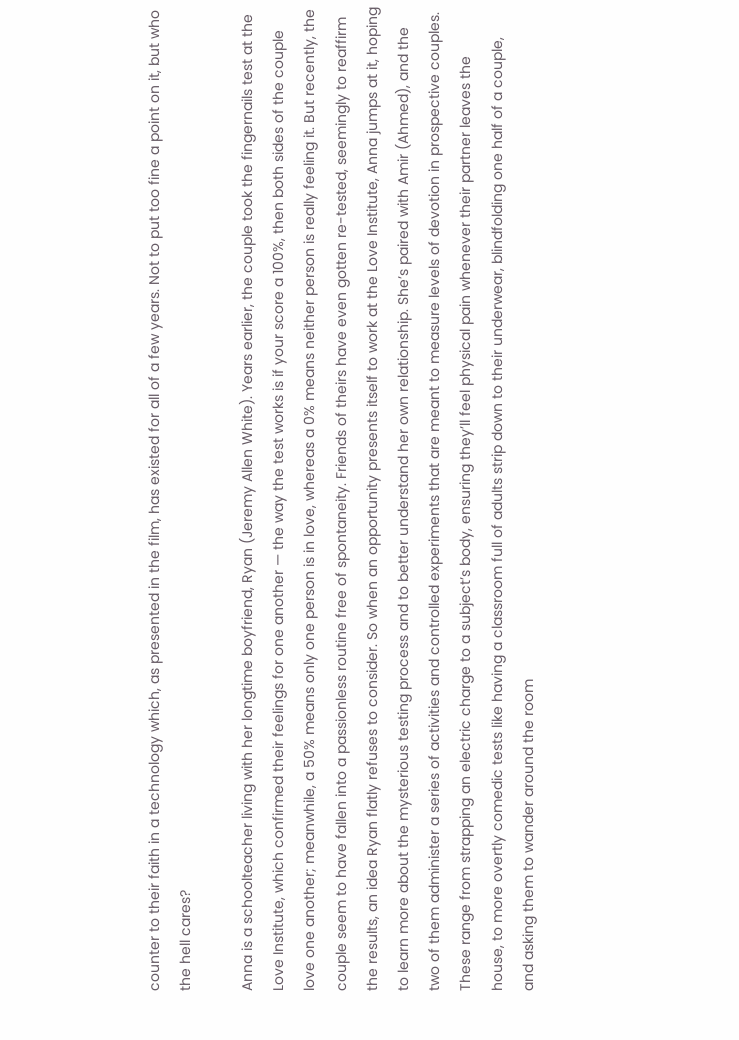counter to their faith in a technology which, as presented in the film, has existed for all of a few years. Not to put too fine a point on it, but who the hell cares?

Anna is a schoolteacher living with her longtime boyfriend, Ryan (Jeremy Allen White). Years earlier, the couple took the fingernails test at the Love Institute, which confirmed their feelings for one another — the way the test works is if your score a 100%, then both sides of the couple love one another; meanwhile, a 50% means only one person is in love, whereas a 0% means neither person is really feeling it. But recently, the couple seem to have fallen into a passionless routine free of spontaneity. Friends of theirs have even gotten re-tested, seemingly to reaffirm the results, an idea Ryan flatly refuses to consider. So when an opportunity presents itself to work at the Love Institute, Anna jumps at it, hoping to learn more about the mysterious testing process and to better understand her own relationship. She’s paired with Amir (Ahmed), and the two of them administer a series of activities and controlled experiments that are meant to measure levels of devotion in prospective couples. These range from strapping an electric charge to a subject’s body, ensuring they’ll feel physical pain whenever their partner leaves the house, to more overtly comedic tests like having a classroom full of adults strip down to their underwear, blindfolding one half of a couple, and asking them to wander around the room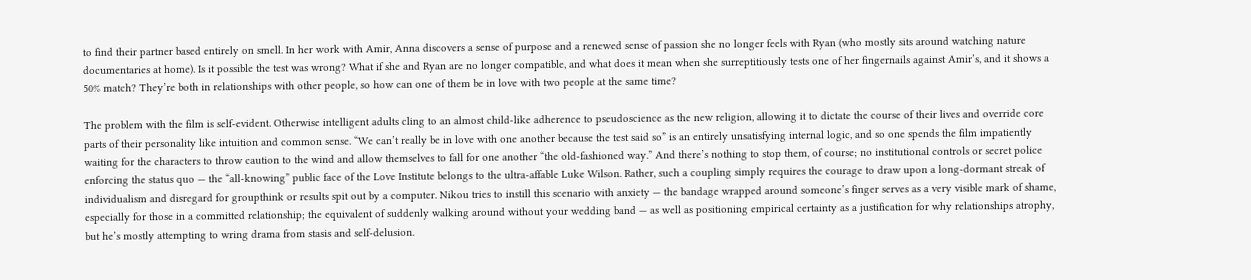to find their partner based entirely on smell. In her work with Amir, Anna discovers a sense of purpose and a renewed sense of passion she no longer feels with Ryan (who mostly sits around watching nature documentaries at home). Is it possible the test was wrong? What if she and Ryan are no longer compatible, and what does it mean when she surreptitiously tests one of her fingernails against Amir’s, and it shows a 50% match? They’re both in relationships with other people, so how can one of them be in love with two people at the same time?

The problem with the film is self-evident. Otherwise intelligent adults cling to an almost child-like adherence to pseudoscience as the new religion, allowing it to dictate the course of their lives and override core parts of their personality like intuition and common sense. “We can’t really be in love with one another because the test said so” is an entirely unsatisfying internal logic, and so one spends the film impatiently waiting for the characters to throw caution to the wind and allow themselves to fall for one another “the old-fashioned way.” And there’s nothing to stop them, of course; no institutional controls or secret police enforcing the status quo — the “all-knowing” public face of the Love Institute belongs to the ultra-affable Luke Wilson. Rather, such a coupling simply requires the courage to draw upon a long-dormant streak of individualism and disregard for groupthink or results spit out by a computer. Nikou tries to instill this scenario with anxiety — the bandage wrapped around someone’s finger serves as a very visible mark of shame, especially for those in a committed relationship; the equivalent of suddenly walking around without your wedding band — as well as positioning empirical certainty as a justification for why relationships atrophy, but he’s mostly attempting to wring drama from stasis and self-delusion.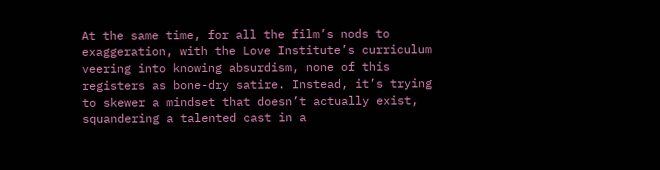At the same time, for all the film’s nods to exaggeration, with the Love Institute’s curriculum veering into knowing absurdism, none of this registers as bone-dry satire. Instead, it’s trying to skewer a mindset that doesn’t actually exist, squandering a talented cast in a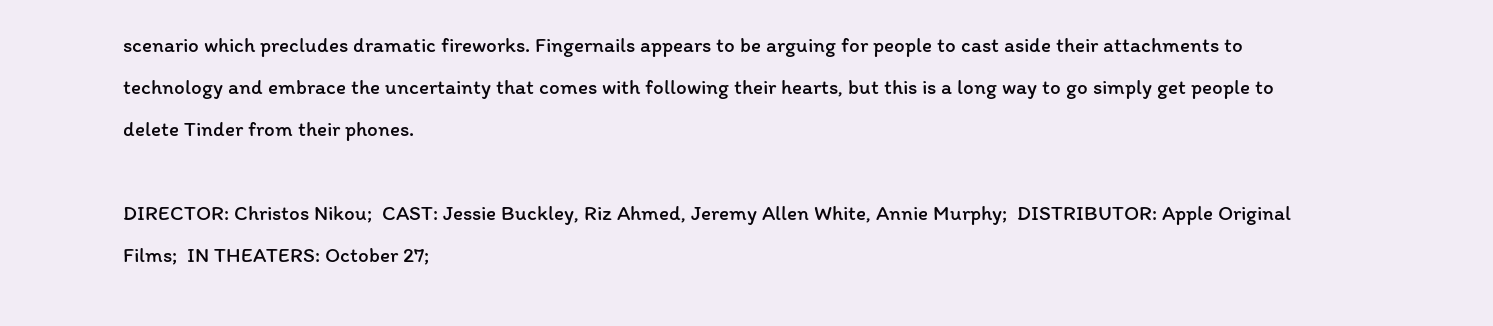scenario which precludes dramatic fireworks. Fingernails appears to be arguing for people to cast aside their attachments to technology and embrace the uncertainty that comes with following their hearts, but this is a long way to go simply get people to delete Tinder from their phones.

DIRECTOR: Christos Nikou;  CAST: Jessie Buckley, Riz Ahmed, Jeremy Allen White, Annie Murphy;  DISTRIBUTOR: Apple Original Films;  IN THEATERS: October 27;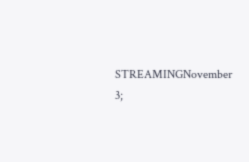STREAMINGNovember 3;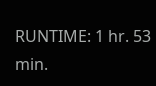RUNTIME: 1 hr. 53 min.